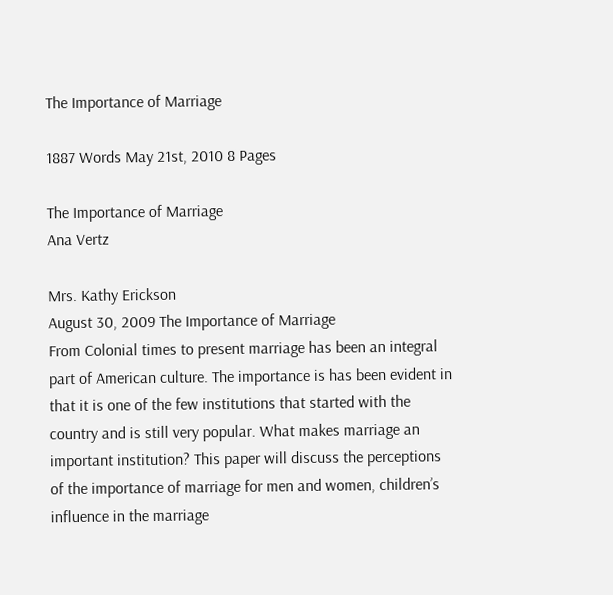The Importance of Marriage

1887 Words May 21st, 2010 8 Pages

The Importance of Marriage
Ana Vertz

Mrs. Kathy Erickson
August 30, 2009 The Importance of Marriage
From Colonial times to present marriage has been an integral part of American culture. The importance is has been evident in that it is one of the few institutions that started with the country and is still very popular. What makes marriage an important institution? This paper will discuss the perceptions of the importance of marriage for men and women, children’s influence in the marriage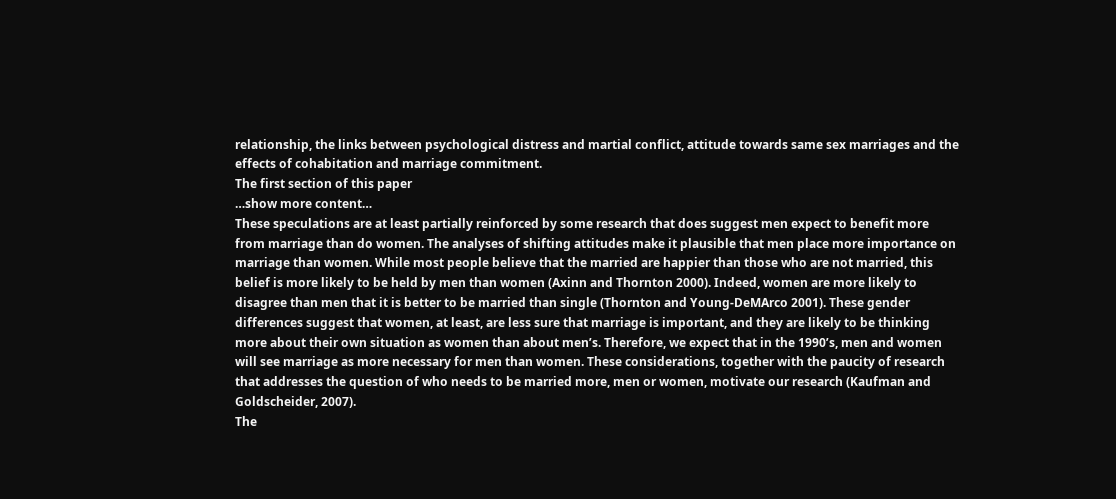relationship, the links between psychological distress and martial conflict, attitude towards same sex marriages and the effects of cohabitation and marriage commitment.
The first section of this paper
…show more content…
These speculations are at least partially reinforced by some research that does suggest men expect to benefit more from marriage than do women. The analyses of shifting attitudes make it plausible that men place more importance on marriage than women. While most people believe that the married are happier than those who are not married, this belief is more likely to be held by men than women (Axinn and Thornton 2000). Indeed, women are more likely to disagree than men that it is better to be married than single (Thornton and Young-DeMArco 2001). These gender differences suggest that women, at least, are less sure that marriage is important, and they are likely to be thinking more about their own situation as women than about men’s. Therefore, we expect that in the 1990’s, men and women will see marriage as more necessary for men than women. These considerations, together with the paucity of research that addresses the question of who needs to be married more, men or women, motivate our research (Kaufman and Goldscheider, 2007).
The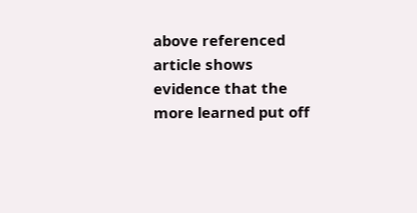above referenced article shows evidence that the more learned put off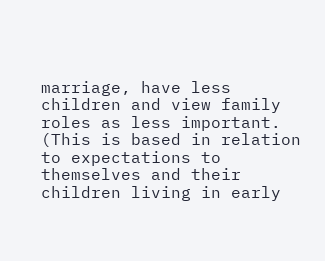marriage, have less children and view family roles as less important. (This is based in relation to expectations to themselves and their children living in early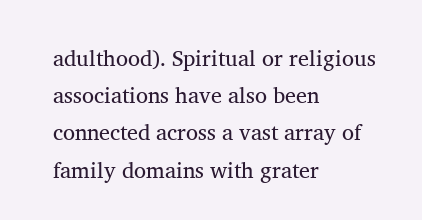adulthood). Spiritual or religious associations have also been connected across a vast array of family domains with grater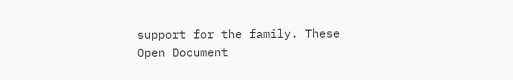support for the family. These
Open Document